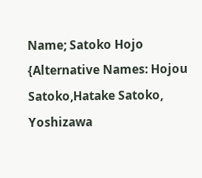Name; Satoko Hojo {Alternative Names: Hojou Satoko,Hatake Satoko, Yoshizawa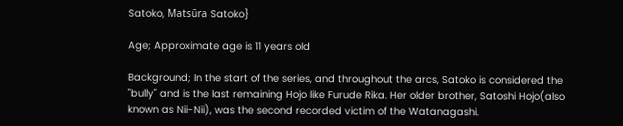Satoko, Matsūra Satoko}

Age; Approximate age is 11 years old

Background; In the start of the series, and throughout the arcs, Satoko is considered the "bully" and is the last remaining Hojo like Furude Rika. Her older brother, Satoshi Hojo(also known as Nii-Nii), was the second recorded victim of the Watanagashi.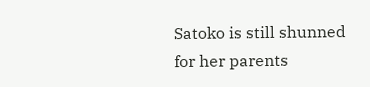Satoko is still shunned for her parents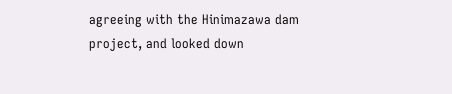agreeing with the Hinimazawa dam project, and looked down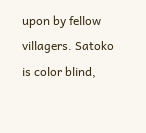upon by fellow villagers. Satoko is color blind,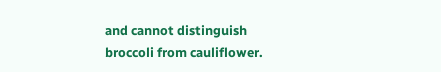and cannot distinguish broccoli from cauliflower.